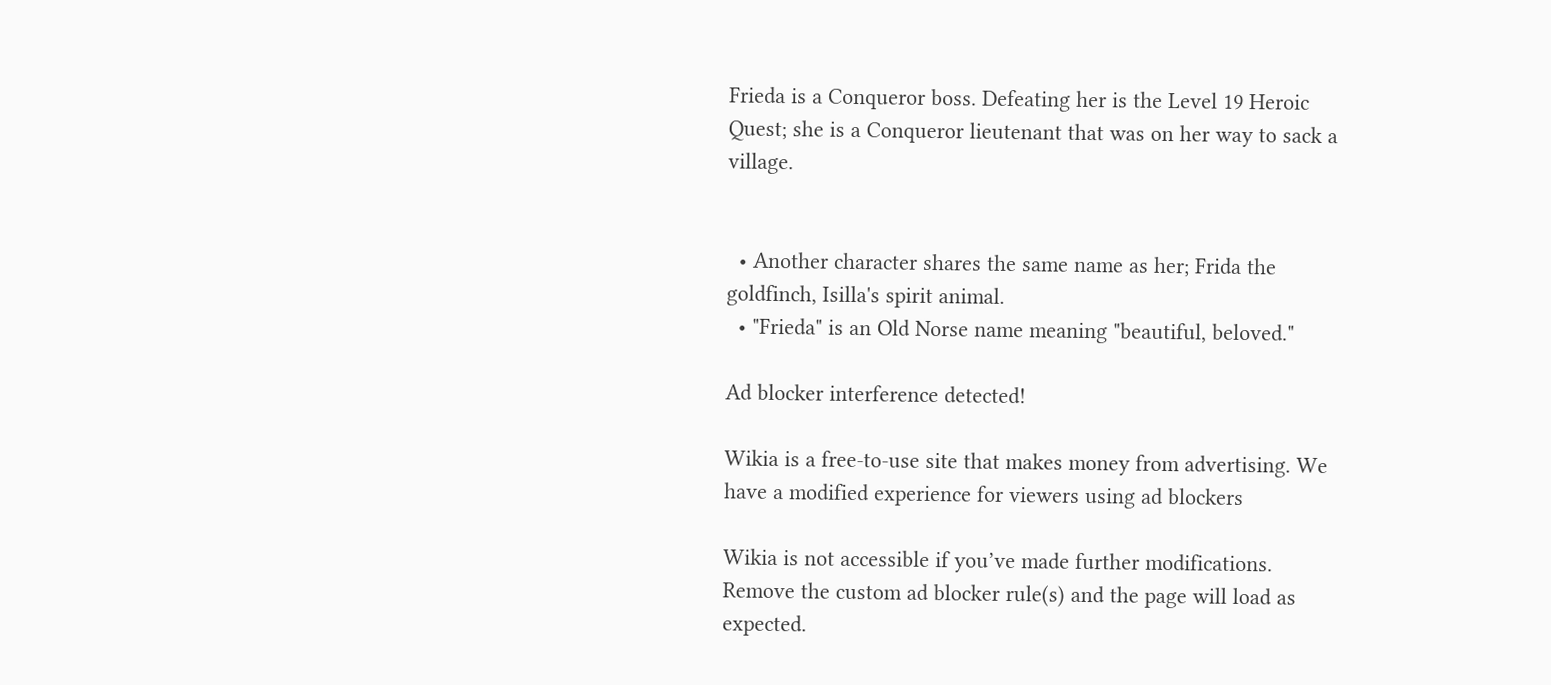Frieda is a Conqueror boss. Defeating her is the Level 19 Heroic Quest; she is a Conqueror lieutenant that was on her way to sack a village.


  • Another character shares the same name as her; Frida the goldfinch, Isilla's spirit animal.
  • "Frieda" is an Old Norse name meaning "beautiful, beloved."

Ad blocker interference detected!

Wikia is a free-to-use site that makes money from advertising. We have a modified experience for viewers using ad blockers

Wikia is not accessible if you’ve made further modifications. Remove the custom ad blocker rule(s) and the page will load as expected.